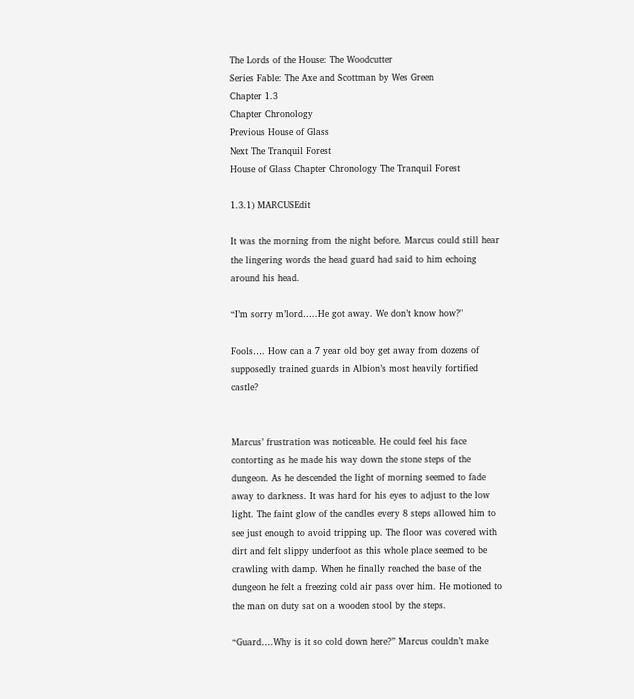The Lords of the House: The Woodcutter
Series Fable: The Axe and Scottman by Wes Green
Chapter 1.3
Chapter Chronology
Previous House of Glass
Next The Tranquil Forest
House of Glass Chapter Chronology The Tranquil Forest

1.3.1) MARCUSEdit

It was the morning from the night before. Marcus could still hear the lingering words the head guard had said to him echoing around his head.

“I’m sorry m’lord…..He got away. We don’t know how?"

Fools…. How can a 7 year old boy get away from dozens of supposedly trained guards in Albion’s most heavily fortified castle?


Marcus’ frustration was noticeable. He could feel his face contorting as he made his way down the stone steps of the dungeon. As he descended the light of morning seemed to fade away to darkness. It was hard for his eyes to adjust to the low light. The faint glow of the candles every 8 steps allowed him to see just enough to avoid tripping up. The floor was covered with dirt and felt slippy underfoot as this whole place seemed to be crawling with damp. When he finally reached the base of the dungeon he felt a freezing cold air pass over him. He motioned to the man on duty sat on a wooden stool by the steps.

“Guard….Why is it so cold down here?” Marcus couldn’t make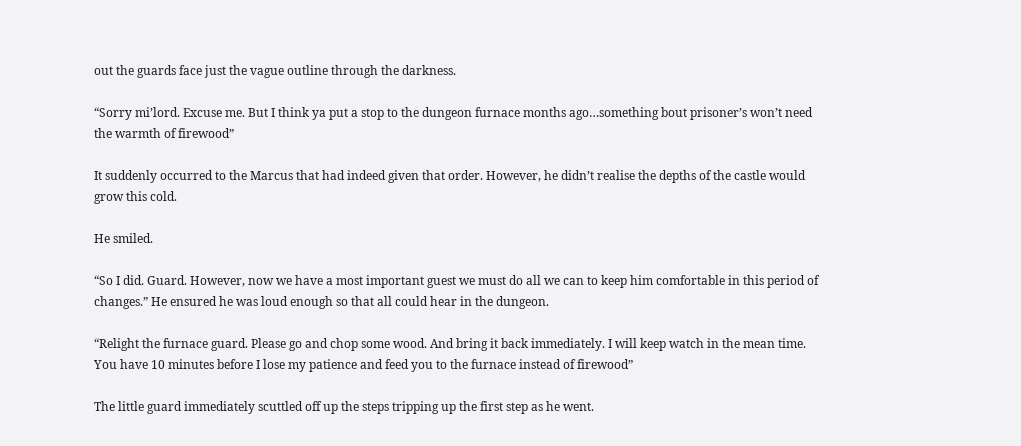out the guards face just the vague outline through the darkness.

“Sorry mi’lord. Excuse me. But I think ya put a stop to the dungeon furnace months ago…something bout prisoner’s won’t need the warmth of firewood”

It suddenly occurred to the Marcus that had indeed given that order. However, he didn’t realise the depths of the castle would grow this cold.

He smiled.

“So I did. Guard. However, now we have a most important guest we must do all we can to keep him comfortable in this period of changes.” He ensured he was loud enough so that all could hear in the dungeon.

“Relight the furnace guard. Please go and chop some wood. And bring it back immediately. I will keep watch in the mean time. You have 10 minutes before I lose my patience and feed you to the furnace instead of firewood”

The little guard immediately scuttled off up the steps tripping up the first step as he went.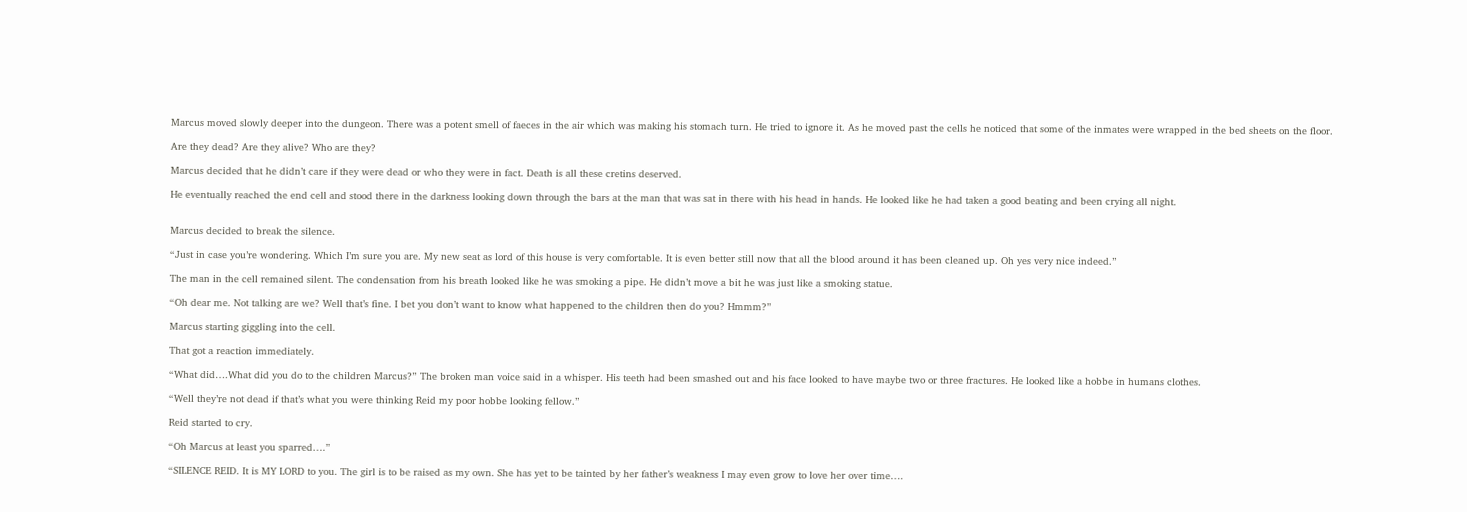Marcus moved slowly deeper into the dungeon. There was a potent smell of faeces in the air which was making his stomach turn. He tried to ignore it. As he moved past the cells he noticed that some of the inmates were wrapped in the bed sheets on the floor.

Are they dead? Are they alive? Who are they?

Marcus decided that he didn’t care if they were dead or who they were in fact. Death is all these cretins deserved.

He eventually reached the end cell and stood there in the darkness looking down through the bars at the man that was sat in there with his head in hands. He looked like he had taken a good beating and been crying all night.


Marcus decided to break the silence.

“Just in case you’re wondering. Which I’m sure you are. My new seat as lord of this house is very comfortable. It is even better still now that all the blood around it has been cleaned up. Oh yes very nice indeed.”

The man in the cell remained silent. The condensation from his breath looked like he was smoking a pipe. He didn’t move a bit he was just like a smoking statue.

“Oh dear me. Not talking are we? Well that’s fine. I bet you don’t want to know what happened to the children then do you? Hmmm?”

Marcus starting giggling into the cell.

That got a reaction immediately.

“What did….What did you do to the children Marcus?” The broken man voice said in a whisper. His teeth had been smashed out and his face looked to have maybe two or three fractures. He looked like a hobbe in humans clothes.

“Well they’re not dead if that’s what you were thinking Reid my poor hobbe looking fellow.”

Reid started to cry.

“Oh Marcus at least you sparred….”

“SILENCE REID. It is MY LORD to you. The girl is to be raised as my own. She has yet to be tainted by her father’s weakness I may even grow to love her over time….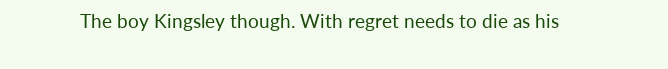The boy Kingsley though. With regret needs to die as his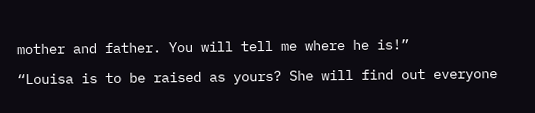mother and father. You will tell me where he is!”

“Louisa is to be raised as yours? She will find out everyone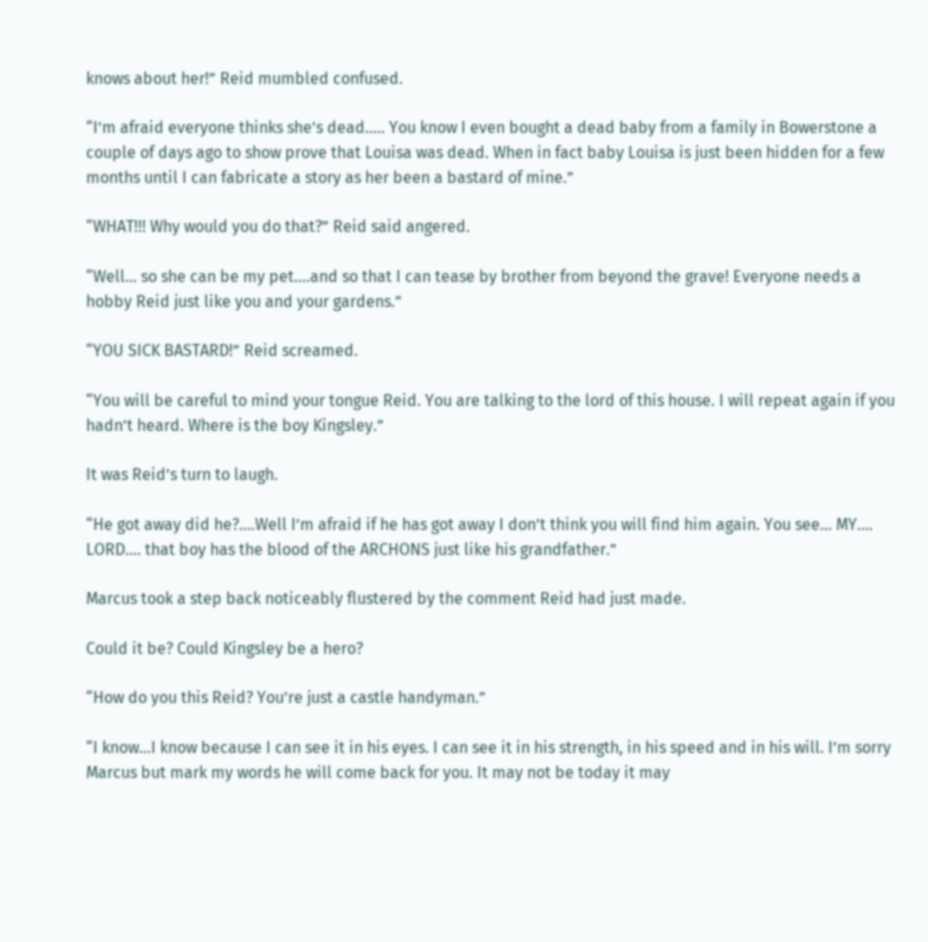knows about her!” Reid mumbled confused.

“I’m afraid everyone thinks she’s dead….. You know I even bought a dead baby from a family in Bowerstone a couple of days ago to show prove that Louisa was dead. When in fact baby Louisa is just been hidden for a few months until I can fabricate a story as her been a bastard of mine.”

“WHAT!!! Why would you do that?” Reid said angered.

“Well… so she can be my pet….and so that I can tease by brother from beyond the grave! Everyone needs a hobby Reid just like you and your gardens.”

“YOU SICK BASTARD!” Reid screamed.

“You will be careful to mind your tongue Reid. You are talking to the lord of this house. I will repeat again if you hadn’t heard. Where is the boy Kingsley.”

It was Reid’s turn to laugh.

“He got away did he?....Well I’m afraid if he has got away I don’t think you will find him again. You see… MY…. LORD…. that boy has the blood of the ARCHONS just like his grandfather.”

Marcus took a step back noticeably flustered by the comment Reid had just made.

Could it be? Could Kingsley be a hero?

“How do you this Reid? You’re just a castle handyman.”

“I know…I know because I can see it in his eyes. I can see it in his strength, in his speed and in his will. I’m sorry Marcus but mark my words he will come back for you. It may not be today it may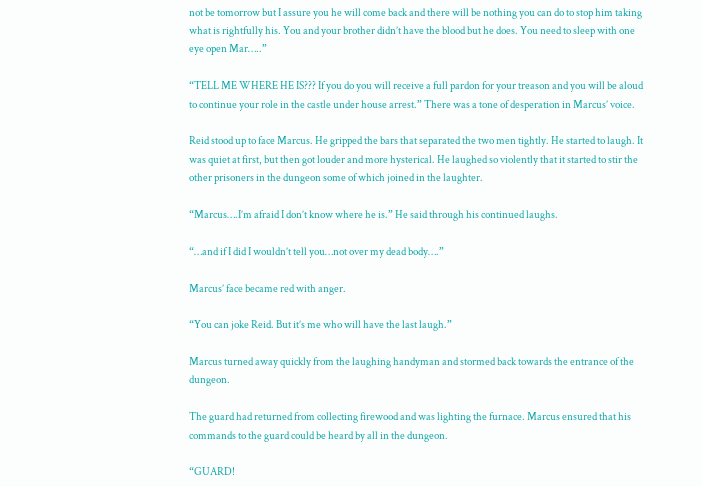not be tomorrow but I assure you he will come back and there will be nothing you can do to stop him taking what is rightfully his. You and your brother didn’t have the blood but he does. You need to sleep with one eye open Mar…..”

“TELL ME WHERE HE IS??? If you do you will receive a full pardon for your treason and you will be aloud to continue your role in the castle under house arrest.” There was a tone of desperation in Marcus’ voice.

Reid stood up to face Marcus. He gripped the bars that separated the two men tightly. He started to laugh. It was quiet at first, but then got louder and more hysterical. He laughed so violently that it started to stir the other prisoners in the dungeon some of which joined in the laughter.

“Marcus….I’m afraid I don’t know where he is.” He said through his continued laughs.

“…and if I did I wouldn’t tell you…not over my dead body….”

Marcus’ face became red with anger.

“You can joke Reid. But it’s me who will have the last laugh.”

Marcus turned away quickly from the laughing handyman and stormed back towards the entrance of the dungeon.

The guard had returned from collecting firewood and was lighting the furnace. Marcus ensured that his commands to the guard could be heard by all in the dungeon.

“GUARD!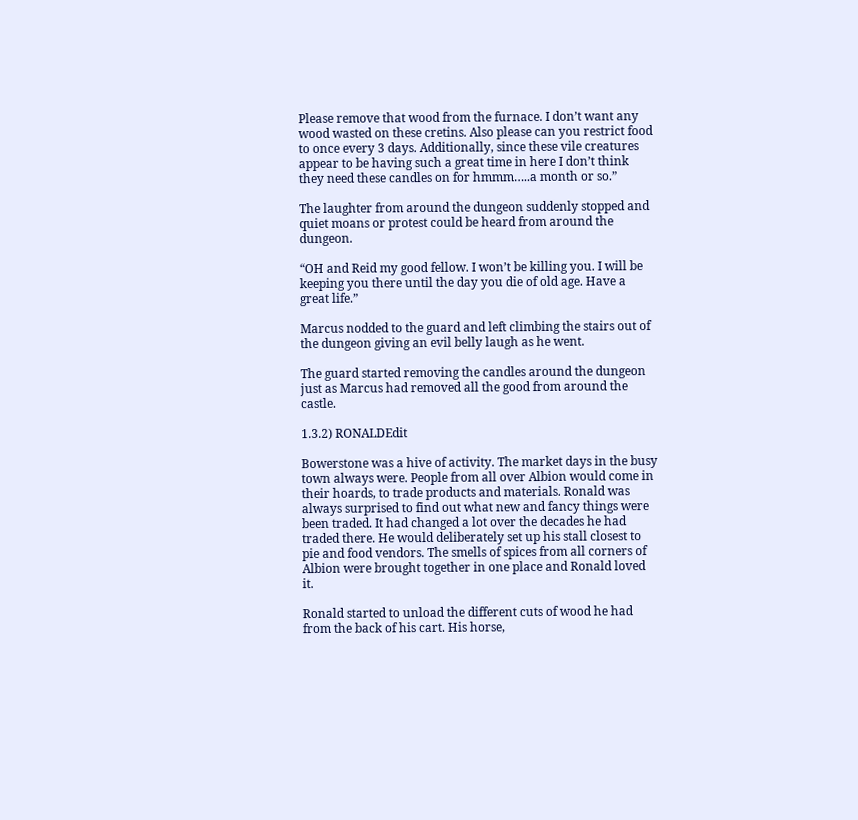Please remove that wood from the furnace. I don’t want any wood wasted on these cretins. Also please can you restrict food to once every 3 days. Additionally, since these vile creatures appear to be having such a great time in here I don’t think they need these candles on for hmmm…..a month or so.”

The laughter from around the dungeon suddenly stopped and quiet moans or protest could be heard from around the dungeon.

“OH and Reid my good fellow. I won’t be killing you. I will be keeping you there until the day you die of old age. Have a great life.”

Marcus nodded to the guard and left climbing the stairs out of the dungeon giving an evil belly laugh as he went.

The guard started removing the candles around the dungeon just as Marcus had removed all the good from around the castle.

1.3.2) RONALDEdit

Bowerstone was a hive of activity. The market days in the busy town always were. People from all over Albion would come in their hoards, to trade products and materials. Ronald was always surprised to find out what new and fancy things were been traded. It had changed a lot over the decades he had traded there. He would deliberately set up his stall closest to pie and food vendors. The smells of spices from all corners of Albion were brought together in one place and Ronald loved it.

Ronald started to unload the different cuts of wood he had from the back of his cart. His horse,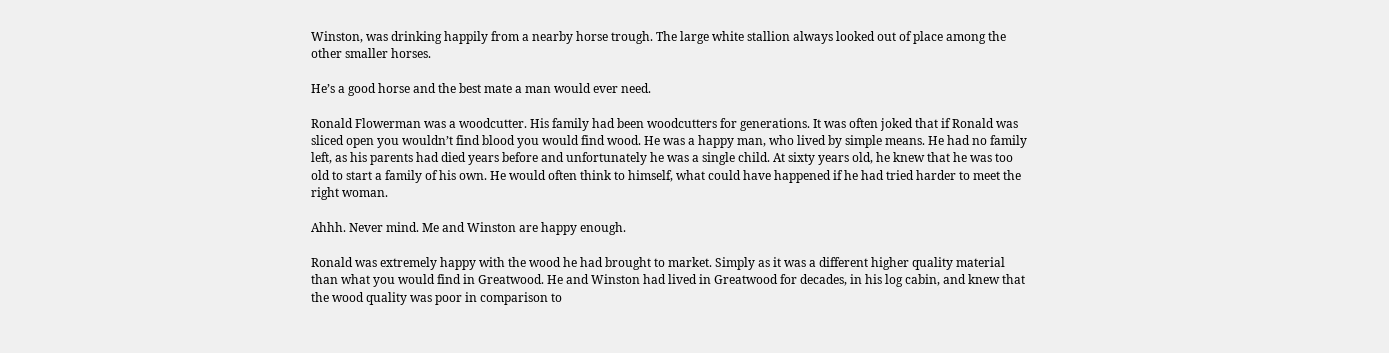Winston, was drinking happily from a nearby horse trough. The large white stallion always looked out of place among the other smaller horses.

He’s a good horse and the best mate a man would ever need.

Ronald Flowerman was a woodcutter. His family had been woodcutters for generations. It was often joked that if Ronald was sliced open you wouldn’t find blood you would find wood. He was a happy man, who lived by simple means. He had no family left, as his parents had died years before and unfortunately he was a single child. At sixty years old, he knew that he was too old to start a family of his own. He would often think to himself, what could have happened if he had tried harder to meet the right woman.

Ahhh. Never mind. Me and Winston are happy enough.

Ronald was extremely happy with the wood he had brought to market. Simply as it was a different higher quality material than what you would find in Greatwood. He and Winston had lived in Greatwood for decades, in his log cabin, and knew that the wood quality was poor in comparison to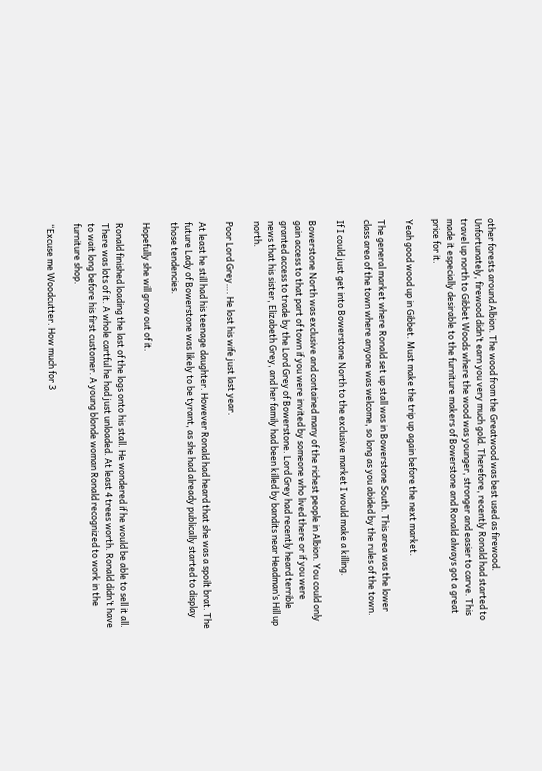other forests around Albion. The wood from the Greatwood was best used as firewood. Unfortunately, firewood didn’t earn you very much gold. Therefore, recently Ronald had started to travel up north to Gibbet Woods where the wood was younger, stronger and easier to carve. This made it especially desirable to the furniture makers of Bowerstone and Ronald always got a great price for it.

Yeah good wood up in Gibbet. Must make the trip up again before the next market.

The general market where Ronald set up stall was in Bowerstone South. This area was the lower class area of the town where anyone was welcome, so long as you abided by the rules of the town.

If I could just get into Bowerstone North to the exclusive market I would make a killing.

Bowerstone North was exclusive and contained many of the richest people in Albion. You could only gain access to that part of town if you were invited by someone who lived there or if you were granted access to trade by the Lord Grey of Bowerstone. Lord Grey had recently heard terrible news that his sister, Elizabeth Grey, and her family had been killed by bandits near Headman’s Hill up north.

Poor Lord Grey…. He lost his wife just last year.

At least he still had his teenage daughter. However Ronald had heard that she was a spoilt brat. The future Lady of Bowerstone was likely to be tyrant, as she had already publically started to display those tendencies.

Hopefully she will grow out of it.

Ronald finished loading the last of the logs onto his stall. He wondered if he would be able to sell it all. There was lots of it. A whole cartful he had just unloaded. At least 4 trees worth. Ronald didn’t have to wait long before his first customer. A young blonde woman Ronald recognized to work in the furniture shop.

“Excuse me Woodcutter. How much for 3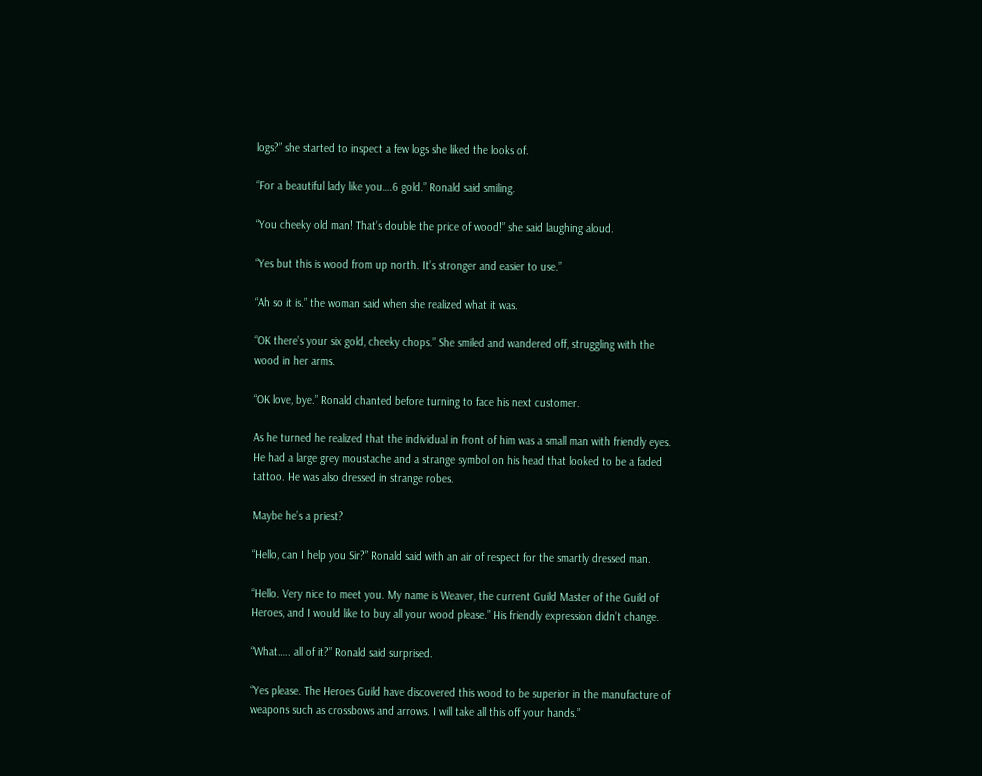logs?” she started to inspect a few logs she liked the looks of.

“For a beautiful lady like you….6 gold.” Ronald said smiling.

“You cheeky old man! That’s double the price of wood!” she said laughing aloud.

“Yes but this is wood from up north. It’s stronger and easier to use.”

“Ah so it is.” the woman said when she realized what it was.

“OK there’s your six gold, cheeky chops.” She smiled and wandered off, struggling with the wood in her arms.

“OK love, bye.” Ronald chanted before turning to face his next customer.

As he turned he realized that the individual in front of him was a small man with friendly eyes. He had a large grey moustache and a strange symbol on his head that looked to be a faded tattoo. He was also dressed in strange robes.

Maybe he’s a priest?

“Hello, can I help you Sir?” Ronald said with an air of respect for the smartly dressed man.

“Hello. Very nice to meet you. My name is Weaver, the current Guild Master of the Guild of Heroes, and I would like to buy all your wood please.” His friendly expression didn’t change.

“What….. all of it?” Ronald said surprised.

“Yes please. The Heroes Guild have discovered this wood to be superior in the manufacture of weapons such as crossbows and arrows. I will take all this off your hands.”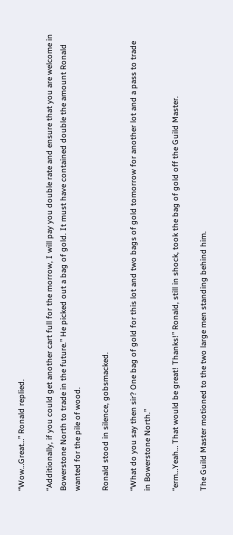“Wow…Great…” Ronald replied.

“Additionally, if you could get another cart full for the morrow, I will pay you double rate and ensure that you are welcome in Bowerstone North to trade in the future.” He picked out a bag of gold. It must have contained double the amount Ronald wanted for the pile of wood.

Ronald stood in silence, gobsmacked.

“What do you say then sir? One bag of gold for this lot and two bags of gold tomorrow for another lot and a pass to trade in Bowerstone North.”

“erm…Yeah… That would be great! Thanks!” Ronald, still in shock, took the bag of gold off the Guild Master.

The Guild Master motioned to the two large men standing behind him.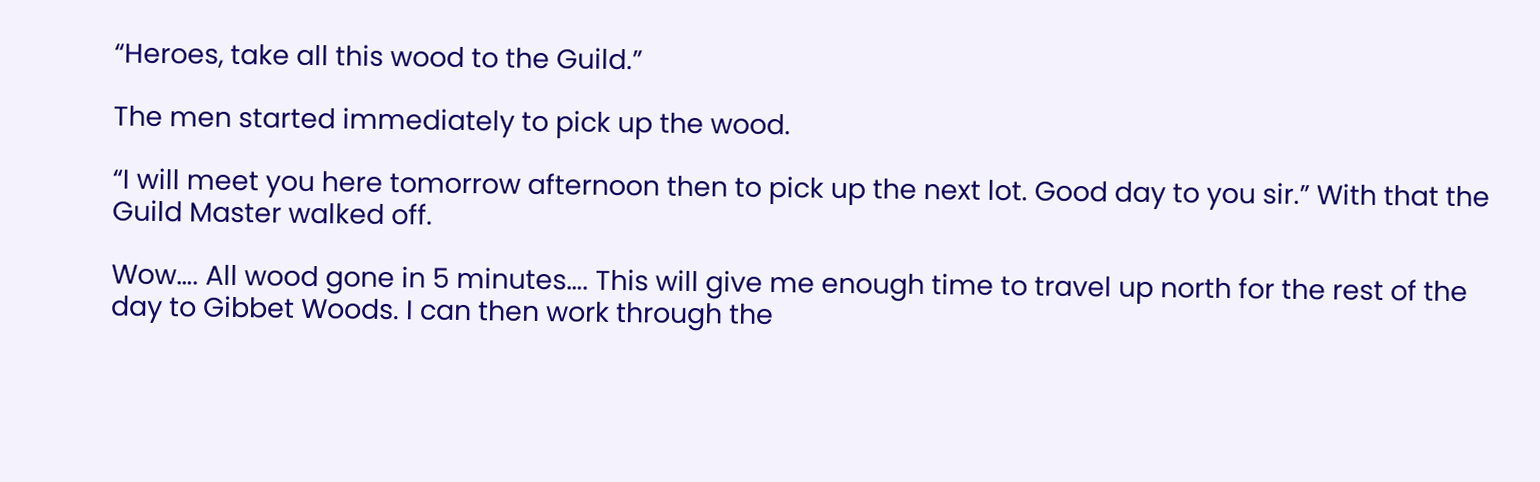“Heroes, take all this wood to the Guild.”

The men started immediately to pick up the wood.

“I will meet you here tomorrow afternoon then to pick up the next lot. Good day to you sir.” With that the Guild Master walked off.

Wow…. All wood gone in 5 minutes…. This will give me enough time to travel up north for the rest of the day to Gibbet Woods. I can then work through the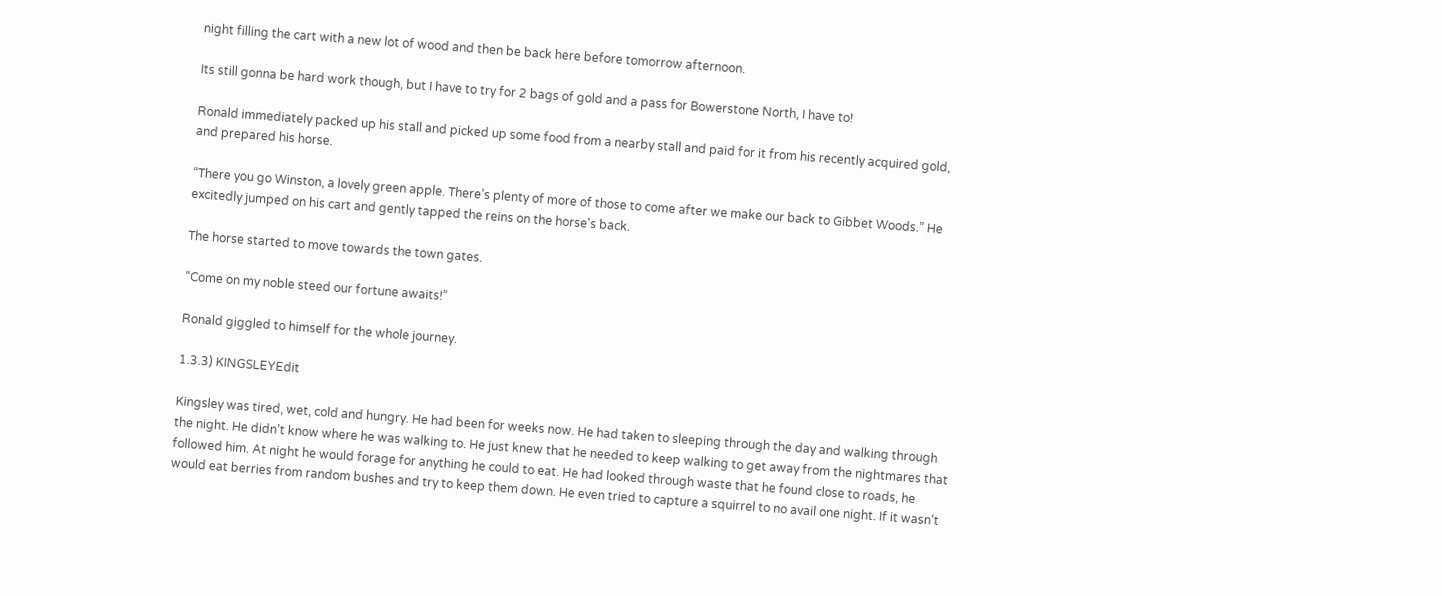night filling the cart with a new lot of wood and then be back here before tomorrow afternoon.

Its still gonna be hard work though, but I have to try for 2 bags of gold and a pass for Bowerstone North, I have to!

Ronald immediately packed up his stall and picked up some food from a nearby stall and paid for it from his recently acquired gold, and prepared his horse.

“There you go Winston, a lovely green apple. There’s plenty of more of those to come after we make our back to Gibbet Woods.” He excitedly jumped on his cart and gently tapped the reins on the horse's back.

The horse started to move towards the town gates.

“Come on my noble steed our fortune awaits!”

Ronald giggled to himself for the whole journey.

1.3.3) KINGSLEYEdit

Kingsley was tired, wet, cold and hungry. He had been for weeks now. He had taken to sleeping through the day and walking through the night. He didn’t know where he was walking to. He just knew that he needed to keep walking to get away from the nightmares that followed him. At night he would forage for anything he could to eat. He had looked through waste that he found close to roads, he would eat berries from random bushes and try to keep them down. He even tried to capture a squirrel to no avail one night. If it wasn’t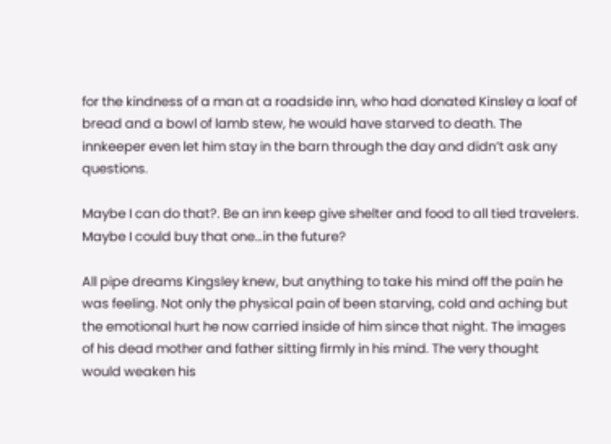for the kindness of a man at a roadside inn, who had donated Kinsley a loaf of bread and a bowl of lamb stew, he would have starved to death. The innkeeper even let him stay in the barn through the day and didn’t ask any questions.

Maybe I can do that?. Be an inn keep give shelter and food to all tied travelers. Maybe I could buy that one…in the future?

All pipe dreams Kingsley knew, but anything to take his mind off the pain he was feeling. Not only the physical pain of been starving, cold and aching but the emotional hurt he now carried inside of him since that night. The images of his dead mother and father sitting firmly in his mind. The very thought would weaken his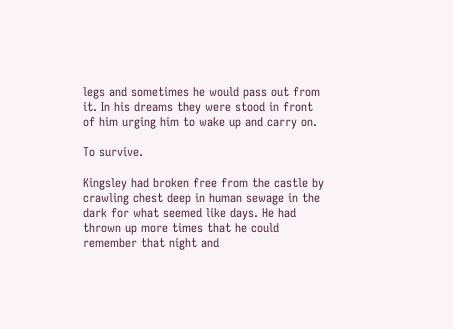legs and sometimes he would pass out from it. In his dreams they were stood in front of him urging him to wake up and carry on.

To survive.

Kingsley had broken free from the castle by crawling chest deep in human sewage in the dark for what seemed like days. He had thrown up more times that he could remember that night and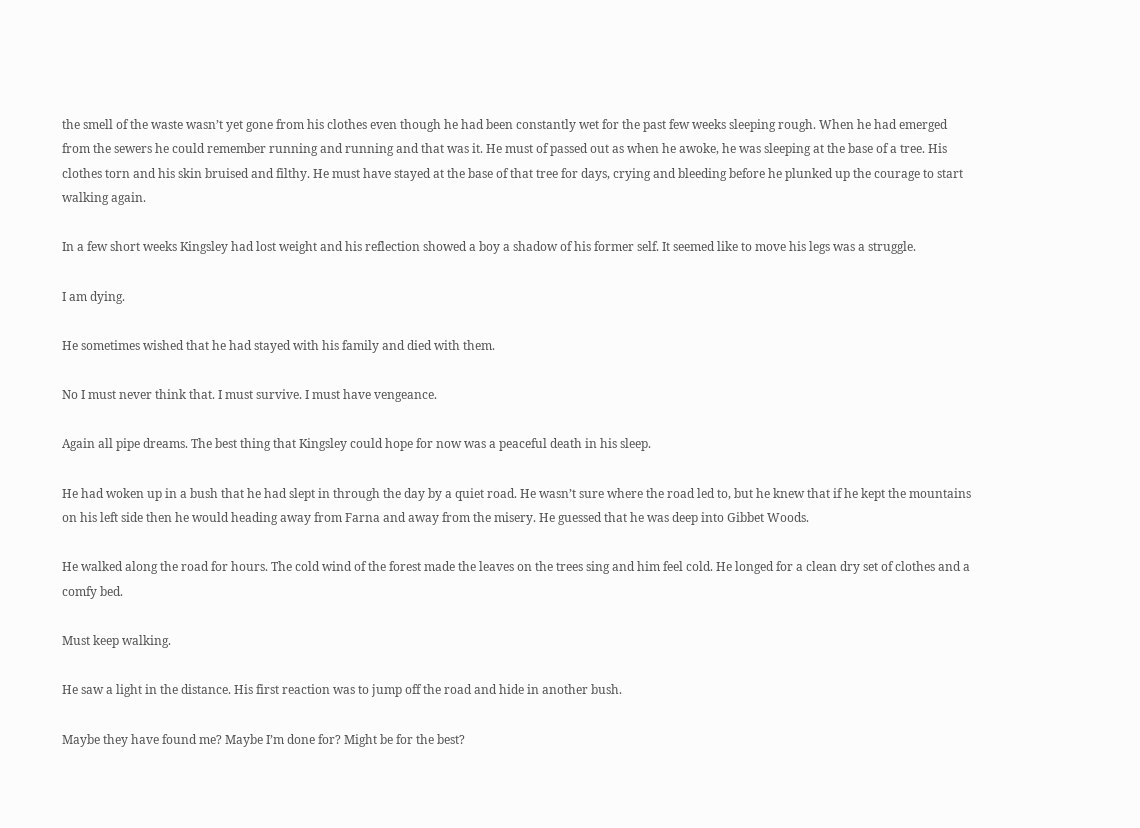the smell of the waste wasn’t yet gone from his clothes even though he had been constantly wet for the past few weeks sleeping rough. When he had emerged from the sewers he could remember running and running and that was it. He must of passed out as when he awoke, he was sleeping at the base of a tree. His clothes torn and his skin bruised and filthy. He must have stayed at the base of that tree for days, crying and bleeding before he plunked up the courage to start walking again.

In a few short weeks Kingsley had lost weight and his reflection showed a boy a shadow of his former self. It seemed like to move his legs was a struggle.

I am dying.

He sometimes wished that he had stayed with his family and died with them.

No I must never think that. I must survive. I must have vengeance.

Again all pipe dreams. The best thing that Kingsley could hope for now was a peaceful death in his sleep.

He had woken up in a bush that he had slept in through the day by a quiet road. He wasn’t sure where the road led to, but he knew that if he kept the mountains on his left side then he would heading away from Farna and away from the misery. He guessed that he was deep into Gibbet Woods.

He walked along the road for hours. The cold wind of the forest made the leaves on the trees sing and him feel cold. He longed for a clean dry set of clothes and a comfy bed.

Must keep walking.

He saw a light in the distance. His first reaction was to jump off the road and hide in another bush.

Maybe they have found me? Maybe I’m done for? Might be for the best?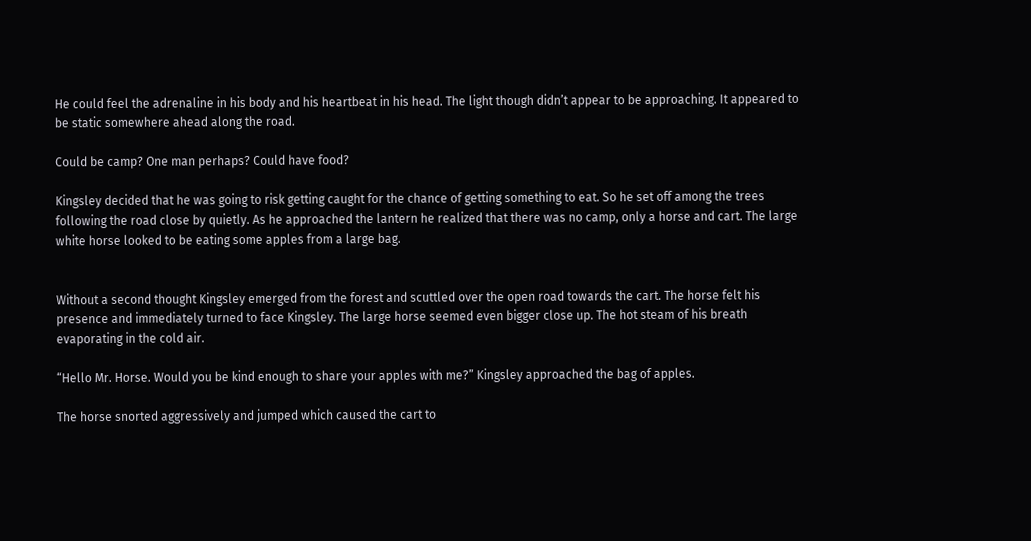He could feel the adrenaline in his body and his heartbeat in his head. The light though didn’t appear to be approaching. It appeared to be static somewhere ahead along the road.

Could be camp? One man perhaps? Could have food?

Kingsley decided that he was going to risk getting caught for the chance of getting something to eat. So he set off among the trees following the road close by quietly. As he approached the lantern he realized that there was no camp, only a horse and cart. The large white horse looked to be eating some apples from a large bag.


Without a second thought Kingsley emerged from the forest and scuttled over the open road towards the cart. The horse felt his presence and immediately turned to face Kingsley. The large horse seemed even bigger close up. The hot steam of his breath evaporating in the cold air.

“Hello Mr. Horse. Would you be kind enough to share your apples with me?” Kingsley approached the bag of apples.

The horse snorted aggressively and jumped which caused the cart to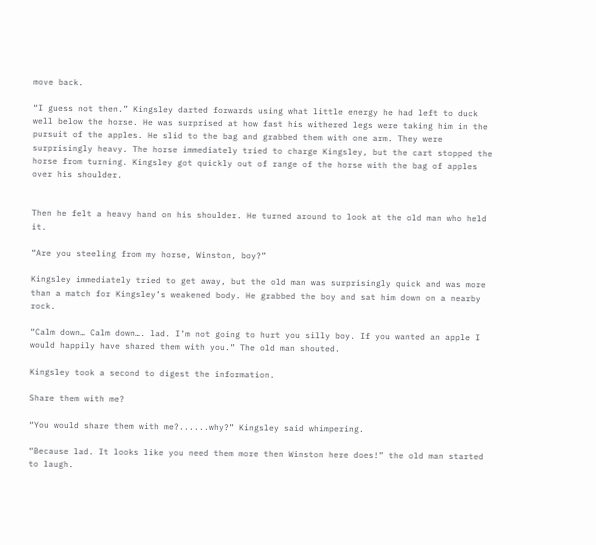move back.

“I guess not then.” Kingsley darted forwards using what little energy he had left to duck well below the horse. He was surprised at how fast his withered legs were taking him in the pursuit of the apples. He slid to the bag and grabbed them with one arm. They were surprisingly heavy. The horse immediately tried to charge Kingsley, but the cart stopped the horse from turning. Kingsley got quickly out of range of the horse with the bag of apples over his shoulder.


Then he felt a heavy hand on his shoulder. He turned around to look at the old man who held it.

“Are you steeling from my horse, Winston, boy?”

Kingsley immediately tried to get away, but the old man was surprisingly quick and was more than a match for Kingsley’s weakened body. He grabbed the boy and sat him down on a nearby rock.

“Calm down… Calm down…. lad. I’m not going to hurt you silly boy. If you wanted an apple I would happily have shared them with you.” The old man shouted.

Kingsley took a second to digest the information.

Share them with me?

“You would share them with me?......why?” Kingsley said whimpering.

“Because lad. It looks like you need them more then Winston here does!” the old man started to laugh.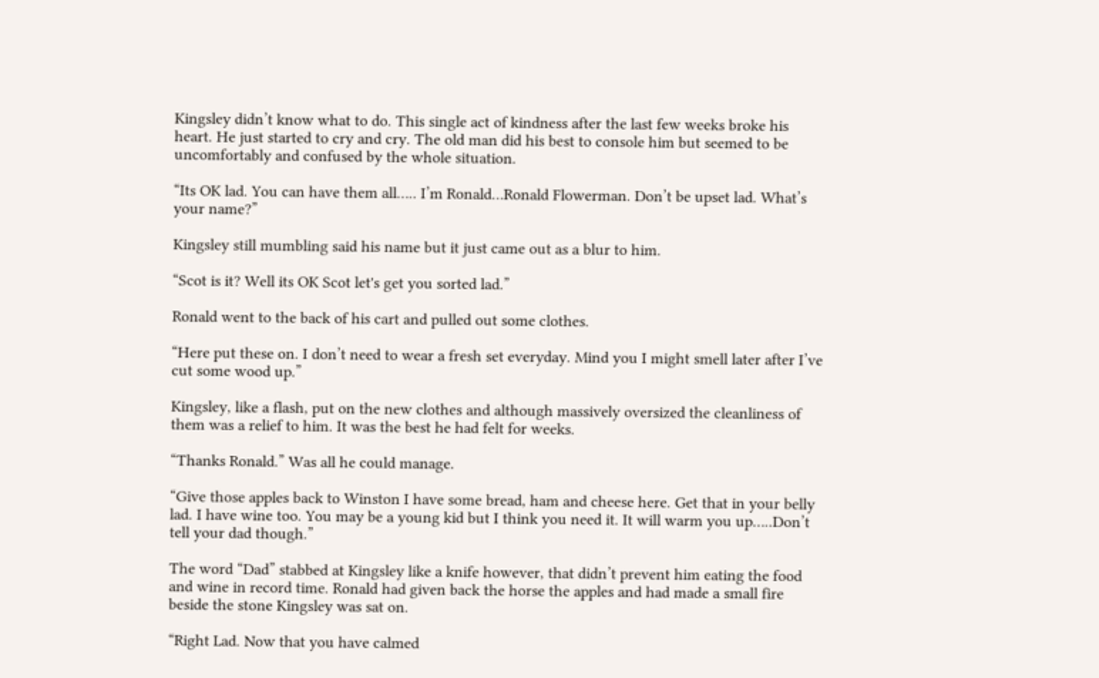Kingsley didn’t know what to do. This single act of kindness after the last few weeks broke his heart. He just started to cry and cry. The old man did his best to console him but seemed to be uncomfortably and confused by the whole situation.

“Its OK lad. You can have them all….. I’m Ronald…Ronald Flowerman. Don’t be upset lad. What’s your name?”

Kingsley still mumbling said his name but it just came out as a blur to him.

“Scot is it? Well its OK Scot let's get you sorted lad.”

Ronald went to the back of his cart and pulled out some clothes.

“Here put these on. I don’t need to wear a fresh set everyday. Mind you I might smell later after I’ve cut some wood up.”

Kingsley, like a flash, put on the new clothes and although massively oversized the cleanliness of them was a relief to him. It was the best he had felt for weeks.

“Thanks Ronald.” Was all he could manage.

“Give those apples back to Winston I have some bread, ham and cheese here. Get that in your belly lad. I have wine too. You may be a young kid but I think you need it. It will warm you up…..Don’t tell your dad though.”

The word “Dad” stabbed at Kingsley like a knife however, that didn’t prevent him eating the food and wine in record time. Ronald had given back the horse the apples and had made a small fire beside the stone Kingsley was sat on.

“Right Lad. Now that you have calmed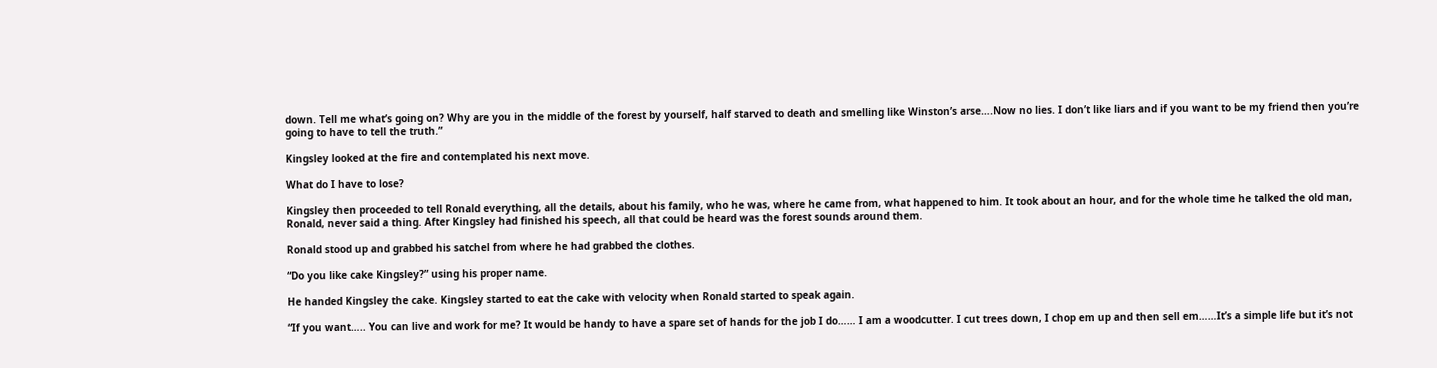down. Tell me what’s going on? Why are you in the middle of the forest by yourself, half starved to death and smelling like Winston’s arse….Now no lies. I don’t like liars and if you want to be my friend then you’re going to have to tell the truth.”

Kingsley looked at the fire and contemplated his next move.

What do I have to lose?

Kingsley then proceeded to tell Ronald everything, all the details, about his family, who he was, where he came from, what happened to him. It took about an hour, and for the whole time he talked the old man, Ronald, never said a thing. After Kingsley had finished his speech, all that could be heard was the forest sounds around them.

Ronald stood up and grabbed his satchel from where he had grabbed the clothes.

“Do you like cake Kingsley?” using his proper name.

He handed Kingsley the cake. Kingsley started to eat the cake with velocity when Ronald started to speak again.

“If you want….. You can live and work for me? It would be handy to have a spare set of hands for the job I do…… I am a woodcutter. I cut trees down, I chop em up and then sell em……It’s a simple life but it’s not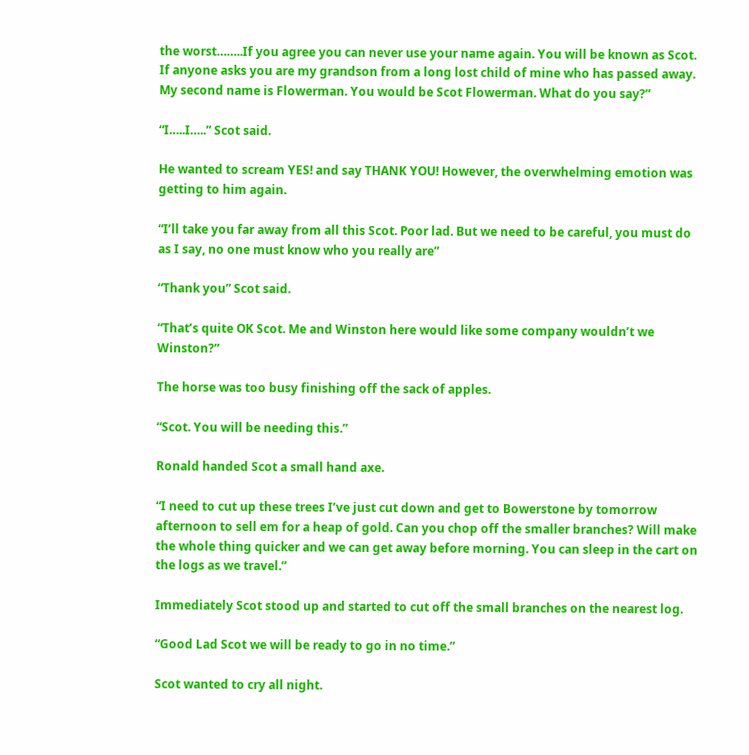the worst……..If you agree you can never use your name again. You will be known as Scot. If anyone asks you are my grandson from a long lost child of mine who has passed away. My second name is Flowerman. You would be Scot Flowerman. What do you say?”

“I…..I…..” Scot said.

He wanted to scream YES! and say THANK YOU! However, the overwhelming emotion was getting to him again.

“I’ll take you far away from all this Scot. Poor lad. But we need to be careful, you must do as I say, no one must know who you really are”

“Thank you” Scot said.

“That’s quite OK Scot. Me and Winston here would like some company wouldn’t we Winston?”

The horse was too busy finishing off the sack of apples.

“Scot. You will be needing this.”

Ronald handed Scot a small hand axe.

“I need to cut up these trees I’ve just cut down and get to Bowerstone by tomorrow afternoon to sell em for a heap of gold. Can you chop off the smaller branches? Will make the whole thing quicker and we can get away before morning. You can sleep in the cart on the logs as we travel.”

Immediately Scot stood up and started to cut off the small branches on the nearest log.

“Good Lad Scot we will be ready to go in no time.”

Scot wanted to cry all night.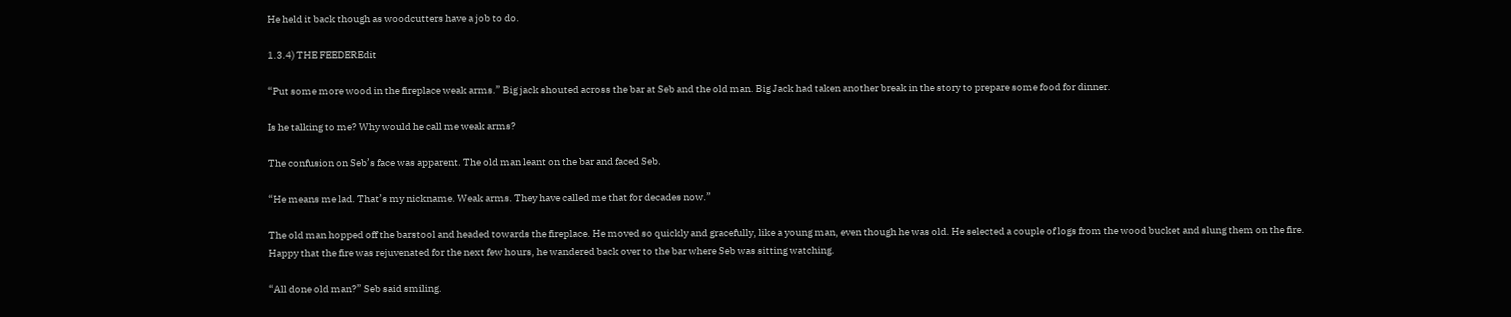He held it back though as woodcutters have a job to do.

1.3.4) THE FEEDEREdit

“Put some more wood in the fireplace weak arms.” Big jack shouted across the bar at Seb and the old man. Big Jack had taken another break in the story to prepare some food for dinner.

Is he talking to me? Why would he call me weak arms?

The confusion on Seb’s face was apparent. The old man leant on the bar and faced Seb.

“He means me lad. That’s my nickname. Weak arms. They have called me that for decades now.”

The old man hopped off the barstool and headed towards the fireplace. He moved so quickly and gracefully, like a young man, even though he was old. He selected a couple of logs from the wood bucket and slung them on the fire. Happy that the fire was rejuvenated for the next few hours, he wandered back over to the bar where Seb was sitting watching.

“All done old man?” Seb said smiling.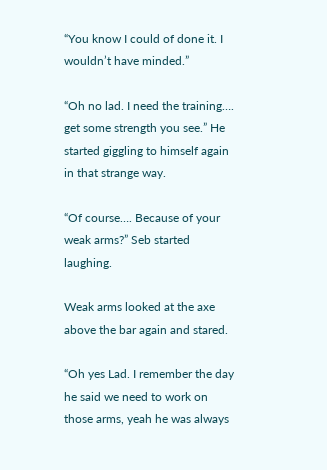“You know I could of done it. I wouldn’t have minded.”

“Oh no lad. I need the training…. get some strength you see.” He started giggling to himself again in that strange way.

“Of course…. Because of your weak arms?” Seb started laughing.

Weak arms looked at the axe above the bar again and stared.

“Oh yes Lad. I remember the day he said we need to work on those arms, yeah he was always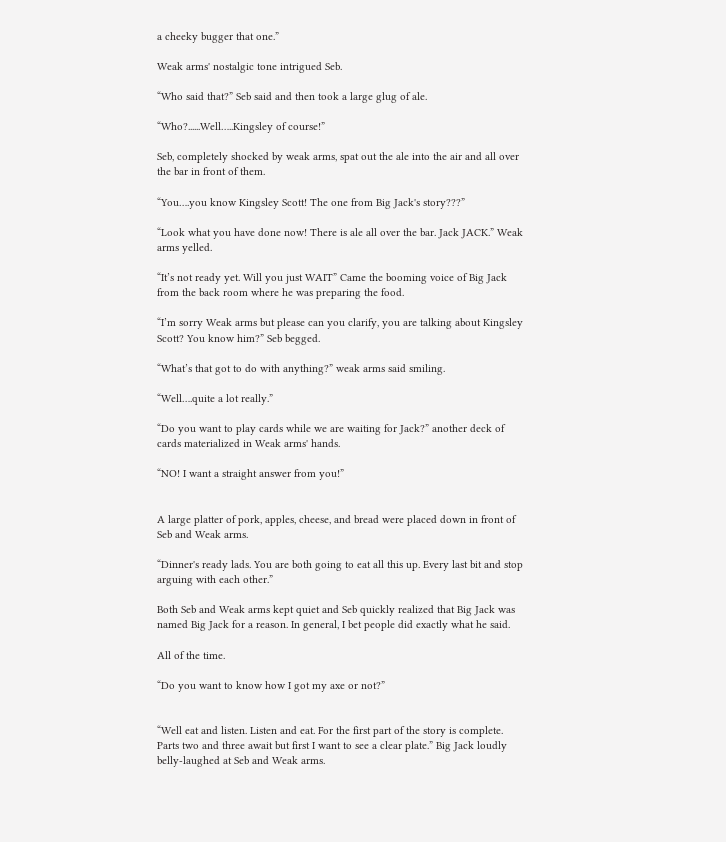a cheeky bugger that one.”

Weak arms' nostalgic tone intrigued Seb.

“Who said that?” Seb said and then took a large glug of ale.

“Who?......Well…..Kingsley of course!”

Seb, completely shocked by weak arms, spat out the ale into the air and all over the bar in front of them.

“You….you know Kingsley Scott! The one from Big Jack's story???”

“Look what you have done now! There is ale all over the bar. Jack JACK.” Weak arms yelled.

“It’s not ready yet. Will you just WAIT” Came the booming voice of Big Jack from the back room where he was preparing the food.

“I’m sorry Weak arms but please can you clarify, you are talking about Kingsley Scott? You know him?” Seb begged.

“What’s that got to do with anything?” weak arms said smiling.

“Well….quite a lot really.”

“Do you want to play cards while we are waiting for Jack?” another deck of cards materialized in Weak arms' hands.

“NO! I want a straight answer from you!”


A large platter of pork, apples, cheese, and bread were placed down in front of Seb and Weak arms.

“Dinner's ready lads. You are both going to eat all this up. Every last bit and stop arguing with each other.”

Both Seb and Weak arms kept quiet and Seb quickly realized that Big Jack was named Big Jack for a reason. In general, I bet people did exactly what he said.

All of the time.

“Do you want to know how I got my axe or not?”


“Well eat and listen. Listen and eat. For the first part of the story is complete. Parts two and three await but first I want to see a clear plate.” Big Jack loudly belly-laughed at Seb and Weak arms.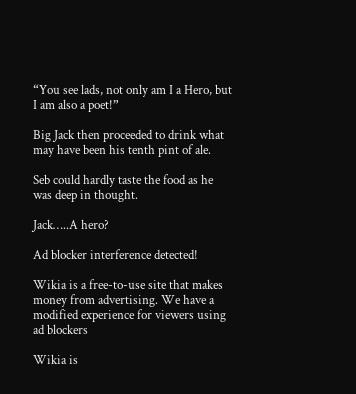“You see lads, not only am I a Hero, but I am also a poet!”

Big Jack then proceeded to drink what may have been his tenth pint of ale.

Seb could hardly taste the food as he was deep in thought.

Jack…..A hero?

Ad blocker interference detected!

Wikia is a free-to-use site that makes money from advertising. We have a modified experience for viewers using ad blockers

Wikia is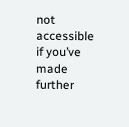not accessible if you’ve made further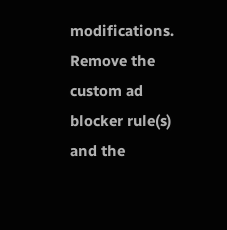modifications. Remove the custom ad blocker rule(s) and the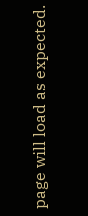page will load as expected.